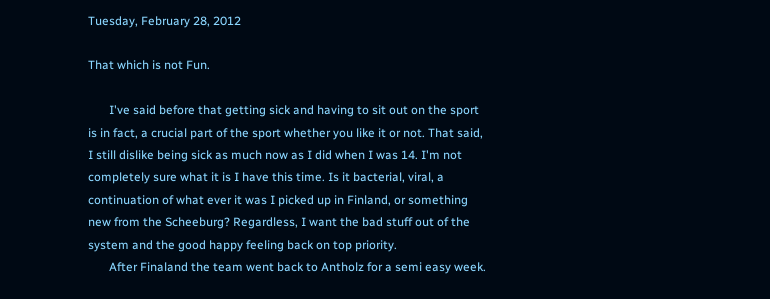Tuesday, February 28, 2012

That which is not Fun.

       I've said before that getting sick and having to sit out on the sport is in fact, a crucial part of the sport whether you like it or not. That said, I still dislike being sick as much now as I did when I was 14. I'm not completely sure what it is I have this time. Is it bacterial, viral, a continuation of what ever it was I picked up in Finland, or something new from the Scheeburg? Regardless, I want the bad stuff out of the system and the good happy feeling back on top priority.
       After Finaland the team went back to Antholz for a semi easy week.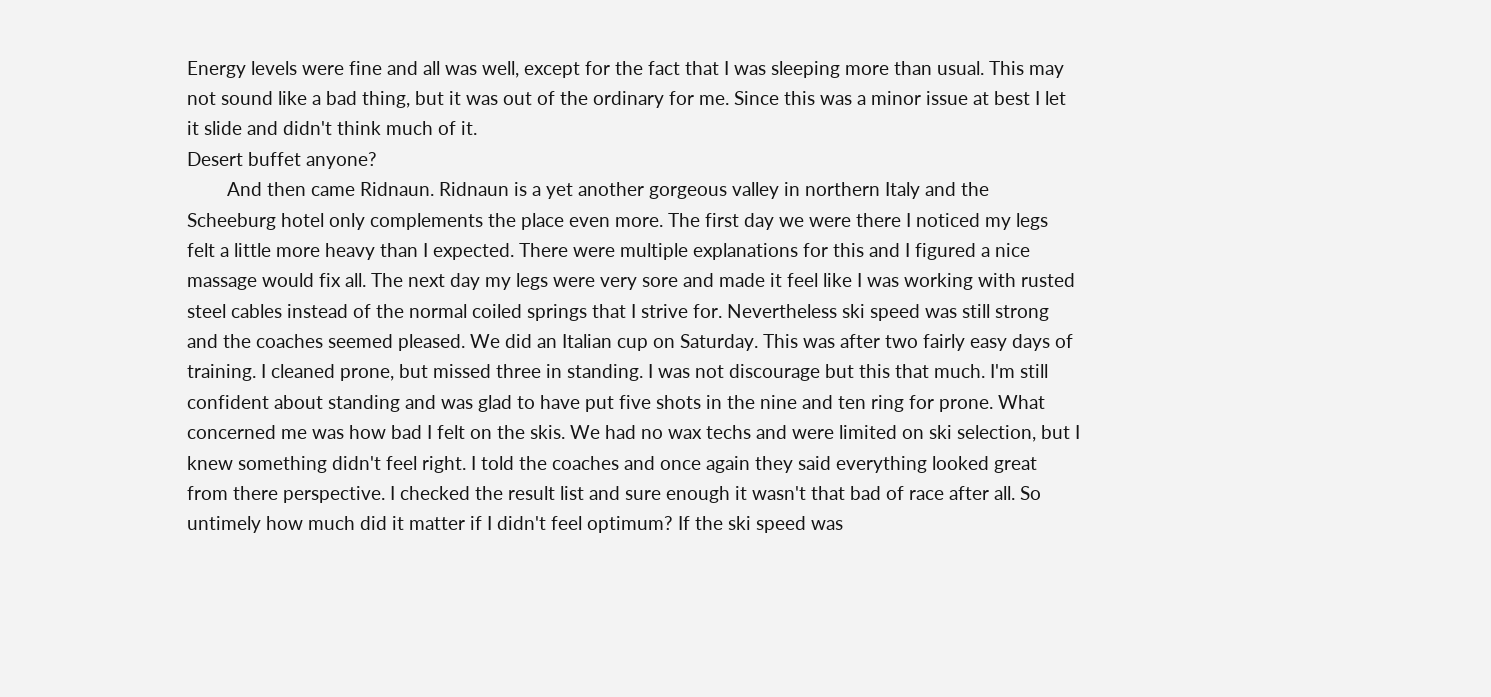Energy levels were fine and all was well, except for the fact that I was sleeping more than usual. This may not sound like a bad thing, but it was out of the ordinary for me. Since this was a minor issue at best I let it slide and didn't think much of it.
Desert buffet anyone?
        And then came Ridnaun. Ridnaun is a yet another gorgeous valley in northern Italy and the Scheeburg hotel only complements the place even more. The first day we were there I noticed my legs felt a little more heavy than I expected. There were multiple explanations for this and I figured a nice massage would fix all. The next day my legs were very sore and made it feel like I was working with rusted steel cables instead of the normal coiled springs that I strive for. Nevertheless ski speed was still strong and the coaches seemed pleased. We did an Italian cup on Saturday. This was after two fairly easy days of training. I cleaned prone, but missed three in standing. I was not discourage but this that much. I'm still confident about standing and was glad to have put five shots in the nine and ten ring for prone. What concerned me was how bad I felt on the skis. We had no wax techs and were limited on ski selection, but I knew something didn't feel right. I told the coaches and once again they said everything looked great from there perspective. I checked the result list and sure enough it wasn't that bad of race after all. So untimely how much did it matter if I didn't feel optimum? If the ski speed was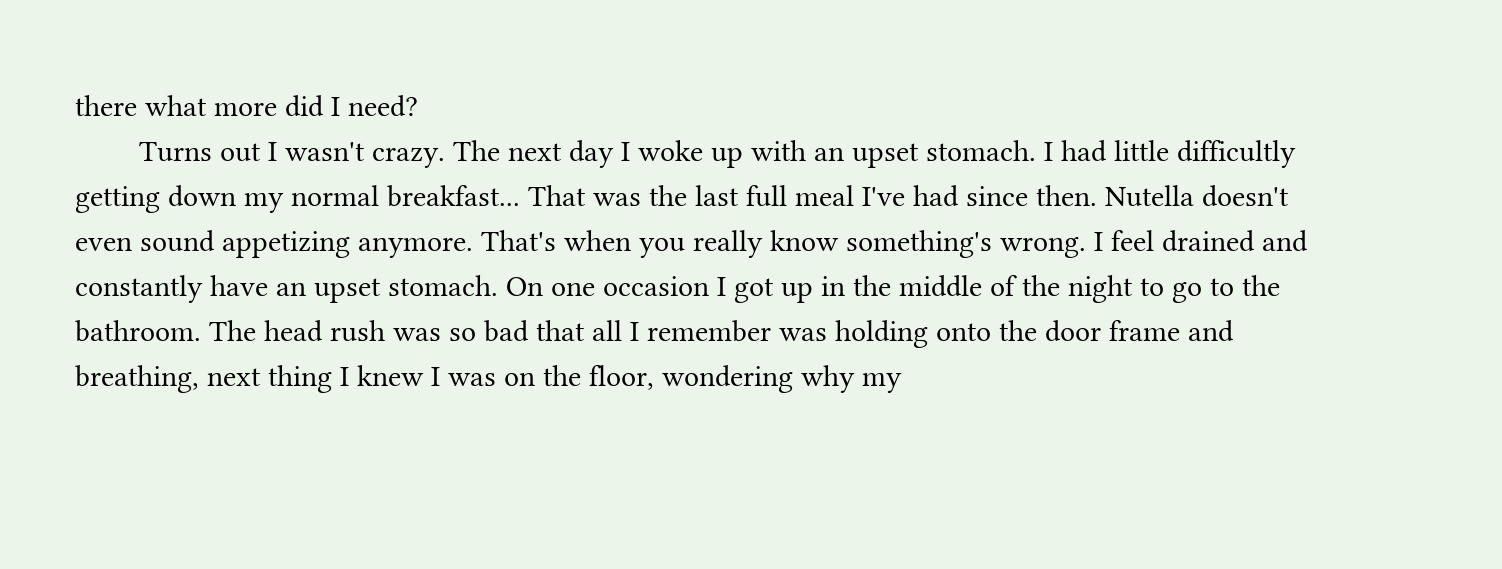there what more did I need?
        Turns out I wasn't crazy. The next day I woke up with an upset stomach. I had little difficultly getting down my normal breakfast... That was the last full meal I've had since then. Nutella doesn't even sound appetizing anymore. That's when you really know something's wrong. I feel drained and constantly have an upset stomach. On one occasion I got up in the middle of the night to go to the bathroom. The head rush was so bad that all I remember was holding onto the door frame and breathing, next thing I knew I was on the floor, wondering why my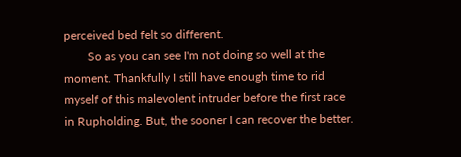perceived bed felt so different.
        So as you can see I'm not doing so well at the moment. Thankfully I still have enough time to rid myself of this malevolent intruder before the first race in Rupholding. But, the sooner I can recover the better.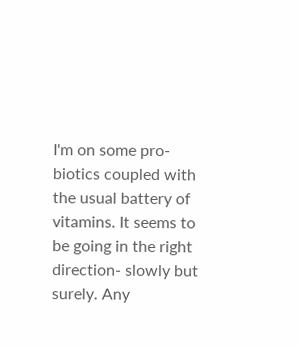I'm on some pro-biotics coupled with the usual battery of vitamins. It seems to be going in the right direction- slowly but surely. Any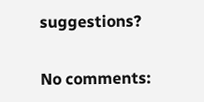suggestions?

No comments: